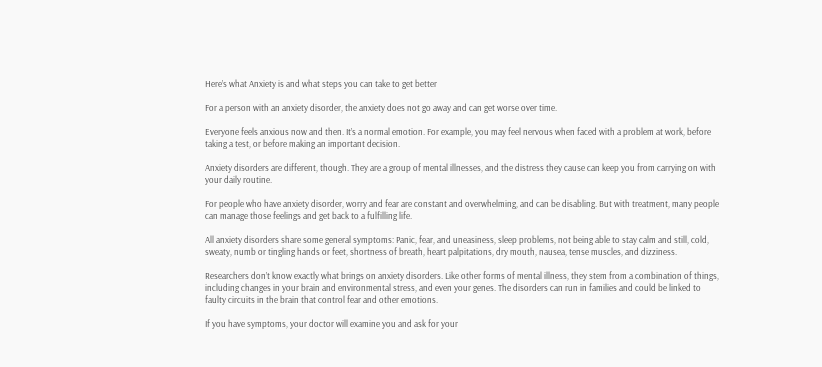Here’s what Anxiety is and what steps you can take to get better

For a person with an anxiety disorder, the anxiety does not go away and can get worse over time.

Everyone feels anxious now and then. It’s a normal emotion. For example, you may feel nervous when faced with a problem at work, before taking a test, or before making an important decision.

Anxiety disorders are different, though. They are a group of mental illnesses, and the distress they cause can keep you from carrying on with your daily routine.

For people who have anxiety disorder, worry and fear are constant and overwhelming, and can be disabling. But with treatment, many people can manage those feelings and get back to a fulfilling life.

All anxiety disorders share some general symptoms: Panic, fear, and uneasiness, sleep problems, not being able to stay calm and still, cold, sweaty, numb or tingling hands or feet, shortness of breath, heart palpitations, dry mouth, nausea, tense muscles, and dizziness.

Researchers don’t know exactly what brings on anxiety disorders. Like other forms of mental illness, they stem from a combination of things, including changes in your brain and environmental stress, and even your genes. The disorders can run in families and could be linked to faulty circuits in the brain that control fear and other emotions.

If you have symptoms, your doctor will examine you and ask for your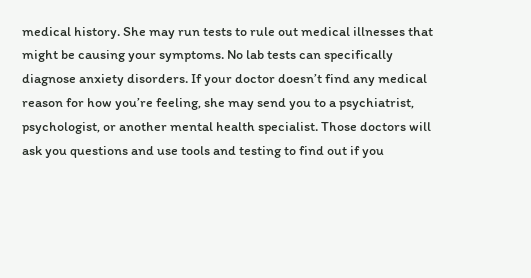medical history. She may run tests to rule out medical illnesses that might be causing your symptoms. No lab tests can specifically diagnose anxiety disorders. If your doctor doesn’t find any medical reason for how you’re feeling, she may send you to a psychiatrist, psychologist, or another mental health specialist. Those doctors will ask you questions and use tools and testing to find out if you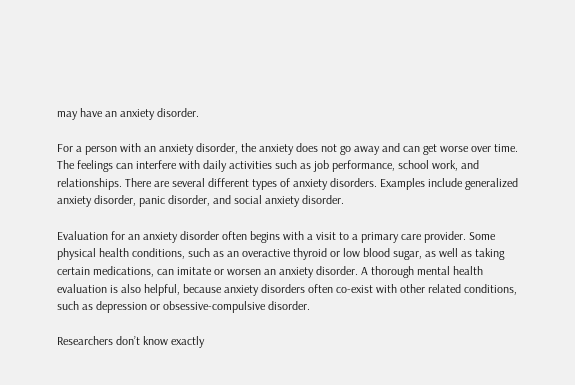may have an anxiety disorder.

For a person with an anxiety disorder, the anxiety does not go away and can get worse over time. The feelings can interfere with daily activities such as job performance, school work, and relationships. There are several different types of anxiety disorders. Examples include generalized anxiety disorder, panic disorder, and social anxiety disorder.

Evaluation for an anxiety disorder often begins with a visit to a primary care provider. Some physical health conditions, such as an overactive thyroid or low blood sugar, as well as taking certain medications, can imitate or worsen an anxiety disorder. A thorough mental health evaluation is also helpful, because anxiety disorders often co-exist with other related conditions, such as depression or obsessive-compulsive disorder.

Researchers don’t know exactly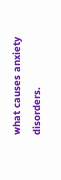what causes anxiety disorders.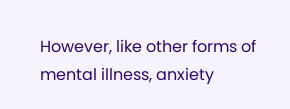However, like other forms of mental illness, anxiety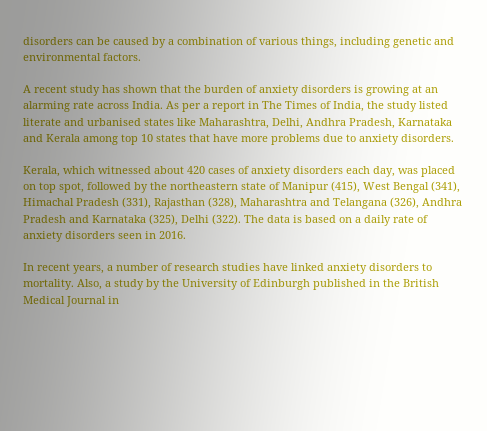disorders can be caused by a combination of various things, including genetic and environmental factors.

A recent study has shown that the burden of anxiety disorders is growing at an alarming rate across India. As per a report in The Times of India, the study listed literate and urbanised states like Maharashtra, Delhi, Andhra Pradesh, Karnataka and Kerala among top 10 states that have more problems due to anxiety disorders.

Kerala, which witnessed about 420 cases of anxiety disorders each day, was placed on top spot, followed by the northeastern state of Manipur (415), West Bengal (341), Himachal Pradesh (331), Rajasthan (328), Maharashtra and Telangana (326), Andhra Pradesh and Karnataka (325), Delhi (322). The data is based on a daily rate of anxiety disorders seen in 2016.

In recent years, a number of research studies have linked anxiety disorders to mortality. Also, a study by the University of Edinburgh published in the British Medical Journal in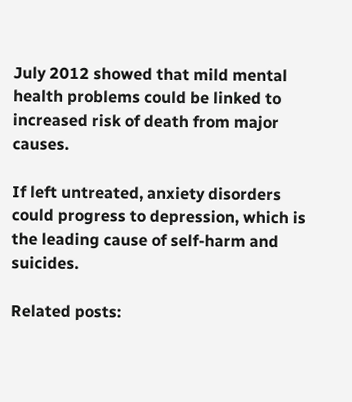July 2012 showed that mild mental health problems could be linked to increased risk of death from major causes.

If left untreated, anxiety disorders could progress to depression, which is the leading cause of self-harm and suicides.

Related posts: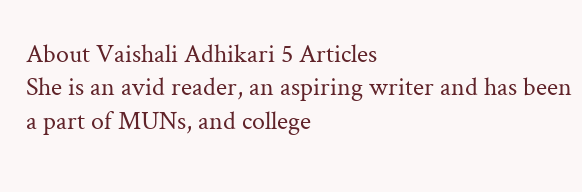About Vaishali Adhikari 5 Articles
She is an avid reader, an aspiring writer and has been a part of MUNs, and college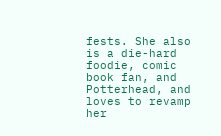fests. She also is a die-hard foodie, comic book fan, and Potterhead, and loves to revamp her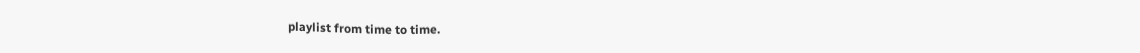playlist from time to time.